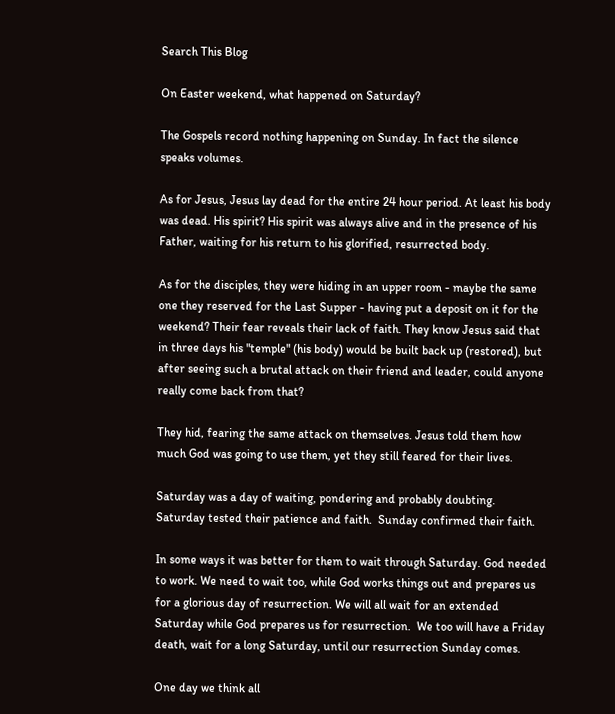Search This Blog

On Easter weekend, what happened on Saturday?

The Gospels record nothing happening on Sunday. In fact the silence speaks volumes.

As for Jesus, Jesus lay dead for the entire 24 hour period. At least his body was dead. His spirit? His spirit was always alive and in the presence of his Father, waiting for his return to his glorified, resurrected body.

As for the disciples, they were hiding in an upper room - maybe the same one they reserved for the Last Supper - having put a deposit on it for the weekend? Their fear reveals their lack of faith. They know Jesus said that in three days his "temple" (his body) would be built back up (restored), but after seeing such a brutal attack on their friend and leader, could anyone really come back from that?

They hid, fearing the same attack on themselves. Jesus told them how much God was going to use them, yet they still feared for their lives.

Saturday was a day of waiting, pondering and probably doubting.   Saturday tested their patience and faith.  Sunday confirmed their faith.

In some ways it was better for them to wait through Saturday. God needed to work. We need to wait too, while God works things out and prepares us for a glorious day of resurrection. We will all wait for an extended Saturday while God prepares us for resurrection.  We too will have a Friday death, wait for a long Saturday, until our resurrection Sunday comes.

One day we think all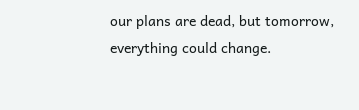our plans are dead, but tomorrow, everything could change.